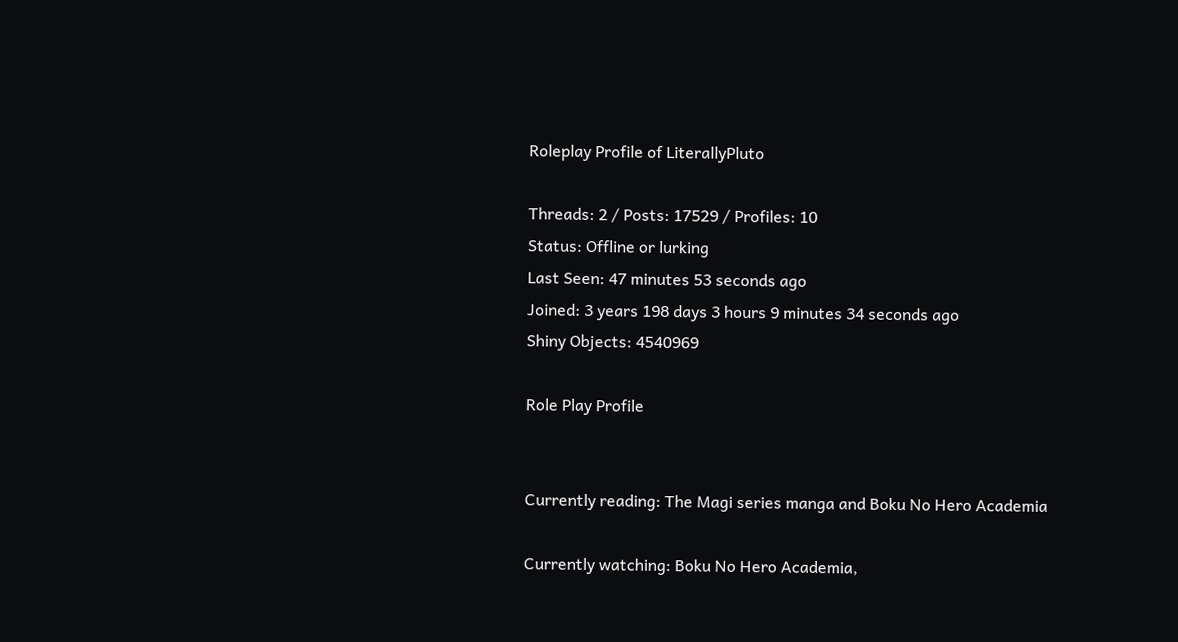Roleplay Profile of LiterallyPluto

Threads: 2 / Posts: 17529 / Profiles: 10
Status: Offline or lurking
Last Seen: 47 minutes 53 seconds ago
Joined: 3 years 198 days 3 hours 9 minutes 34 seconds ago
Shiny Objects: 4540969

Role Play Profile


Currently reading: The Magi series manga and Boku No Hero Academia

Currently watching: Boku No Hero Academia,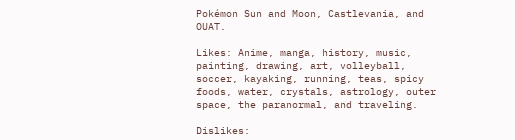Pokémon Sun and Moon, Castlevania, and OUAT.

Likes: Anime, manga, history, music, painting, drawing, art, volleyball, soccer, kayaking, running, teas, spicy foods, water, crystals, astrology, outer space, the paranormal, and traveling.

Dislikes: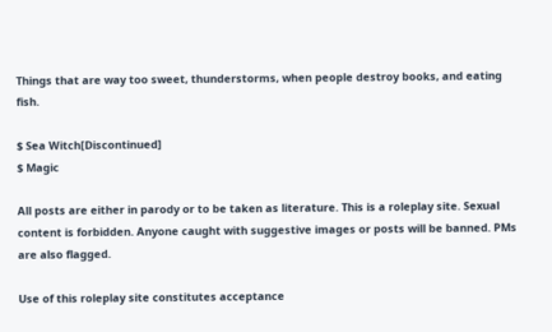Things that are way too sweet, thunderstorms, when people destroy books, and eating fish.

$ Sea Witch[Discontinued]
$ Magic

All posts are either in parody or to be taken as literature. This is a roleplay site. Sexual content is forbidden. Anyone caught with suggestive images or posts will be banned. PMs are also flagged.

Use of this roleplay site constitutes acceptance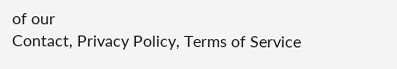of our
Contact, Privacy Policy, Terms of Service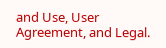and Use, User Agreement, and Legal.